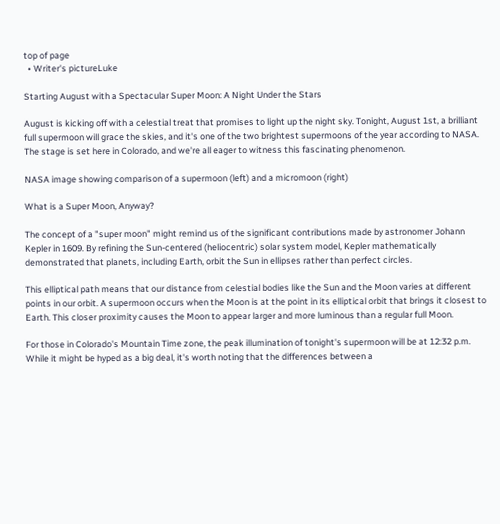top of page
  • Writer's pictureLuke

Starting August with a Spectacular Super Moon: A Night Under the Stars

August is kicking off with a celestial treat that promises to light up the night sky. Tonight, August 1st, a brilliant full supermoon will grace the skies, and it's one of the two brightest supermoons of the year according to NASA. The stage is set here in Colorado, and we're all eager to witness this fascinating phenomenon.

NASA image showing comparison of a supermoon (left) and a micromoon (right)

What is a Super Moon, Anyway?

The concept of a "super moon" might remind us of the significant contributions made by astronomer Johann Kepler in 1609. By refining the Sun-centered (heliocentric) solar system model, Kepler mathematically demonstrated that planets, including Earth, orbit the Sun in ellipses rather than perfect circles.

This elliptical path means that our distance from celestial bodies like the Sun and the Moon varies at different points in our orbit. A supermoon occurs when the Moon is at the point in its elliptical orbit that brings it closest to Earth. This closer proximity causes the Moon to appear larger and more luminous than a regular full Moon.

For those in Colorado's Mountain Time zone, the peak illumination of tonight's supermoon will be at 12:32 p.m. While it might be hyped as a big deal, it's worth noting that the differences between a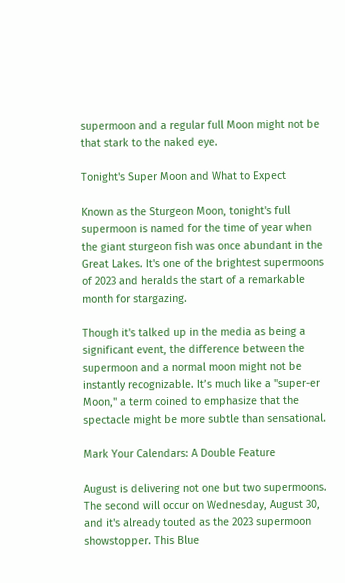supermoon and a regular full Moon might not be that stark to the naked eye.

Tonight's Super Moon and What to Expect

Known as the Sturgeon Moon, tonight's full supermoon is named for the time of year when the giant sturgeon fish was once abundant in the Great Lakes. It's one of the brightest supermoons of 2023 and heralds the start of a remarkable month for stargazing.

Though it's talked up in the media as being a significant event, the difference between the supermoon and a normal moon might not be instantly recognizable. It’s much like a "super-er Moon," a term coined to emphasize that the spectacle might be more subtle than sensational.

Mark Your Calendars: A Double Feature

August is delivering not one but two supermoons. The second will occur on Wednesday, August 30, and it's already touted as the 2023 supermoon showstopper. This Blue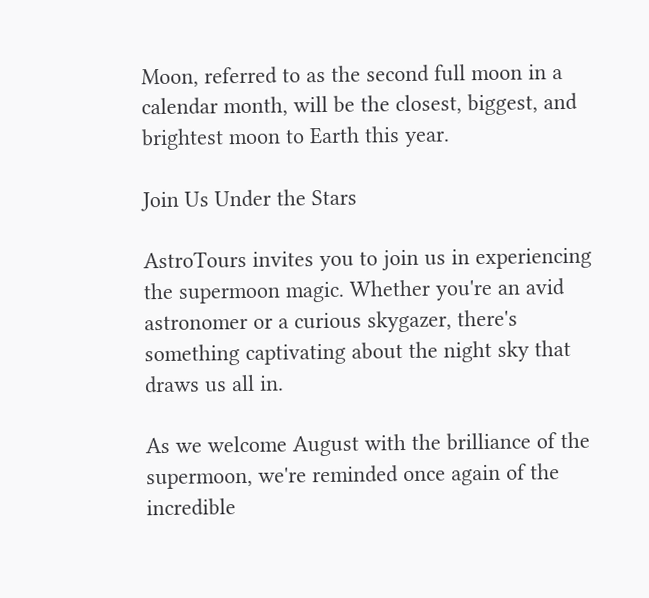Moon, referred to as the second full moon in a calendar month, will be the closest, biggest, and brightest moon to Earth this year.

Join Us Under the Stars

AstroTours invites you to join us in experiencing the supermoon magic. Whether you're an avid astronomer or a curious skygazer, there's something captivating about the night sky that draws us all in.

As we welcome August with the brilliance of the supermoon, we're reminded once again of the incredible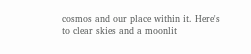cosmos and our place within it. Here's to clear skies and a moonlit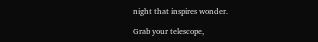night that inspires wonder.

Grab your telescope,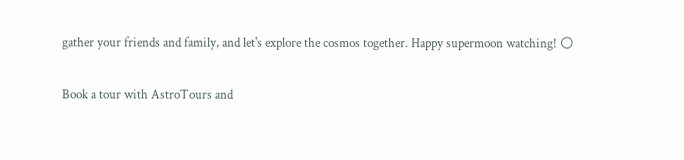gather your friends and family, and let's explore the cosmos together. Happy supermoon watching! 🌕

Book a tour with AstroTours and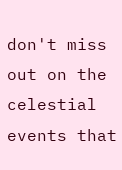don't miss out on the celestial events that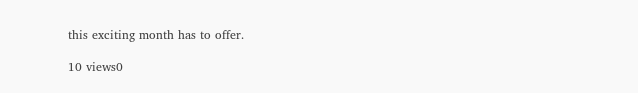this exciting month has to offer.

10 views0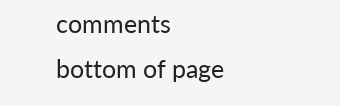comments
bottom of page